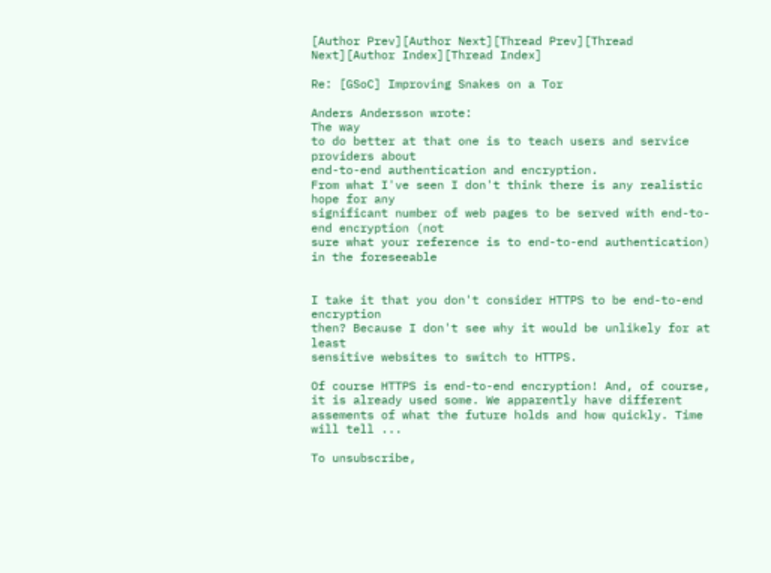[Author Prev][Author Next][Thread Prev][Thread Next][Author Index][Thread Index]

Re: [GSoC] Improving Snakes on a Tor

Anders Andersson wrote:
The way
to do better at that one is to teach users and service providers about
end-to-end authentication and encryption.
From what I've seen I don't think there is any realistic hope for any
significant number of web pages to be served with end-to-end encryption (not
sure what your reference is to end-to-end authentication) in the foreseeable


I take it that you don't consider HTTPS to be end-to-end encryption
then? Because I don't see why it would be unlikely for at least
sensitive websites to switch to HTTPS.

Of course HTTPS is end-to-end encryption! And, of course, it is already used some. We apparently have different assements of what the future holds and how quickly. Time will tell ...

To unsubscribe,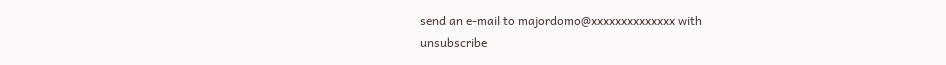send an e-mail to majordomo@xxxxxxxxxxxxxx with
unsubscribe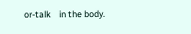or-talk    in the body.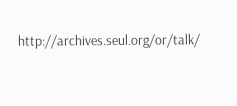http://archives.seul.org/or/talk/